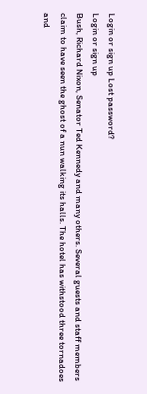Login or sign up Lost password?
Login or sign up
Bush, Richard Nixon, Senator Ted Kennedy and many others. Several guests and staff members claim to have seen the ghost of a nun walking its halls. The hotel has withstood three tornadoes and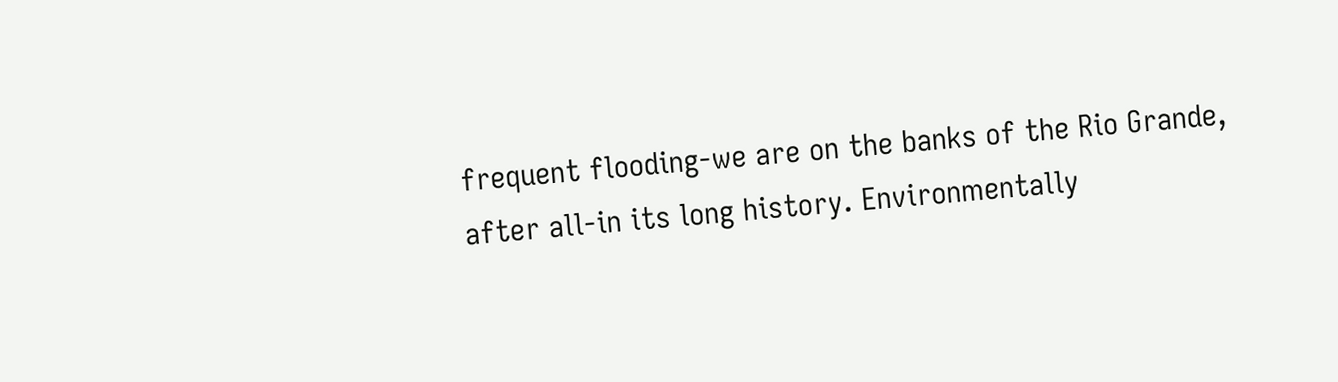frequent flooding-we are on the banks of the Rio Grande, after all-in its long history. Environmentally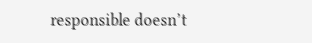responsible doesn’t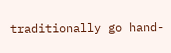traditionally go hand-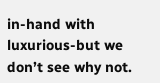in-hand with luxurious-but we don’t see why not.